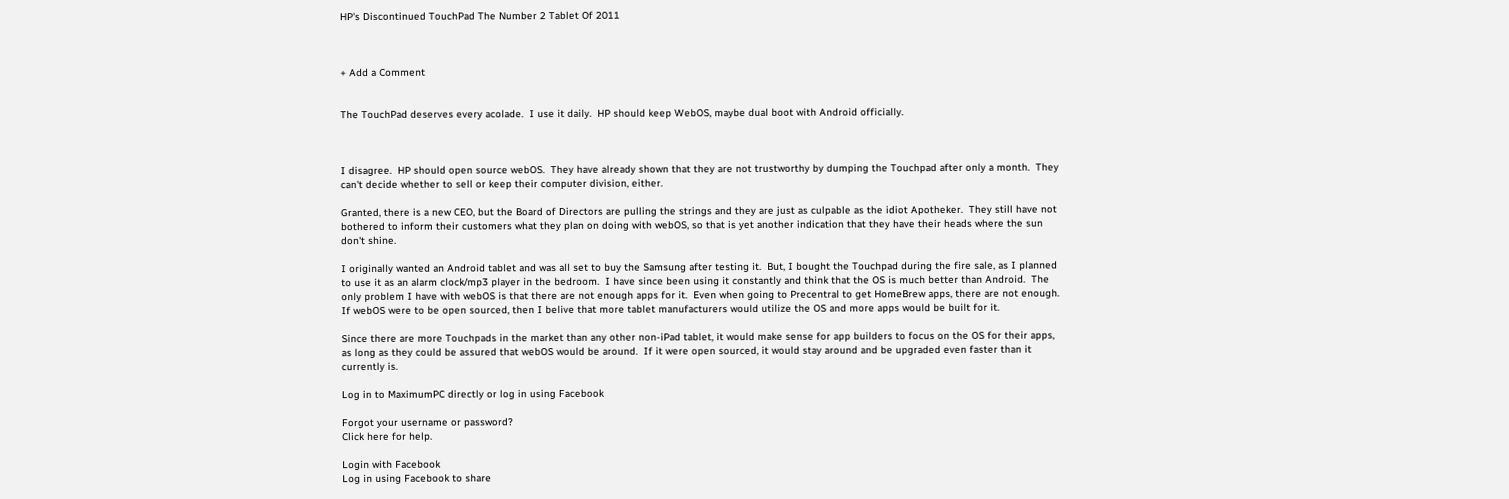HP's Discontinued TouchPad The Number 2 Tablet Of 2011



+ Add a Comment


The TouchPad deserves every acolade.  I use it daily.  HP should keep WebOS, maybe dual boot with Android officially.



I disagree.  HP should open source webOS.  They have already shown that they are not trustworthy by dumping the Touchpad after only a month.  They can't decide whether to sell or keep their computer division, either.

Granted, there is a new CEO, but the Board of Directors are pulling the strings and they are just as culpable as the idiot Apotheker.  They still have not bothered to inform their customers what they plan on doing with webOS, so that is yet another indication that they have their heads where the sun don't shine.

I originally wanted an Android tablet and was all set to buy the Samsung after testing it.  But, I bought the Touchpad during the fire sale, as I planned to use it as an alarm clock/mp3 player in the bedroom.  I have since been using it constantly and think that the OS is much better than Android.  The only problem I have with webOS is that there are not enough apps for it.  Even when going to Precentral to get HomeBrew apps, there are not enough.  If webOS were to be open sourced, then I belive that more tablet manufacturers would utilize the OS and more apps would be built for it.

Since there are more Touchpads in the market than any other non-iPad tablet, it would make sense for app builders to focus on the OS for their apps, as long as they could be assured that webOS would be around.  If it were open sourced, it would stay around and be upgraded even faster than it currently is.

Log in to MaximumPC directly or log in using Facebook

Forgot your username or password?
Click here for help.

Login with Facebook
Log in using Facebook to share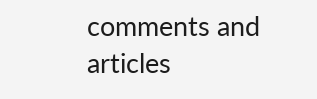comments and articles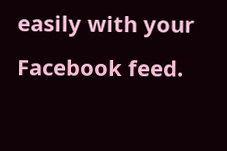easily with your Facebook feed.